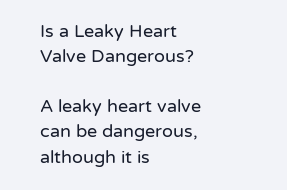Is a Leaky Heart Valve Dangerous?

A leaky heart valve can be dangerous, although it is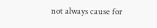not always cause for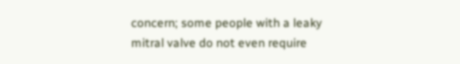concern; some people with a leaky mitral valve do not even require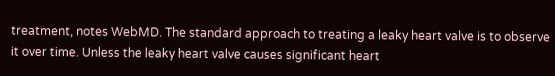treatment, notes WebMD. The standard approach to treating a leaky heart valve is to observe it over time. Unless the leaky heart valve causes significant heart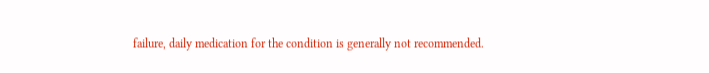failure, daily medication for the condition is generally not recommended.